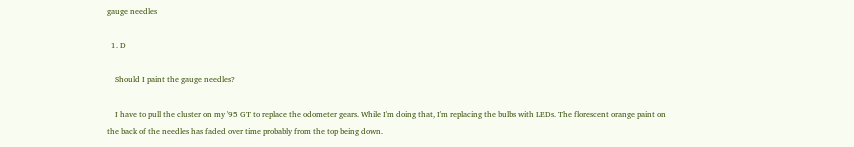gauge needles

  1. D

    Should I paint the gauge needles?

    I have to pull the cluster on my '95 GT to replace the odometer gears. While I'm doing that, I'm replacing the bulbs with LEDs. The florescent orange paint on the back of the needles has faded over time probably from the top being down.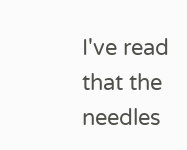I've read that the needles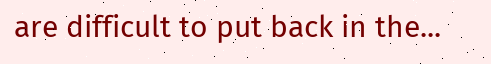are difficult to put back in the...